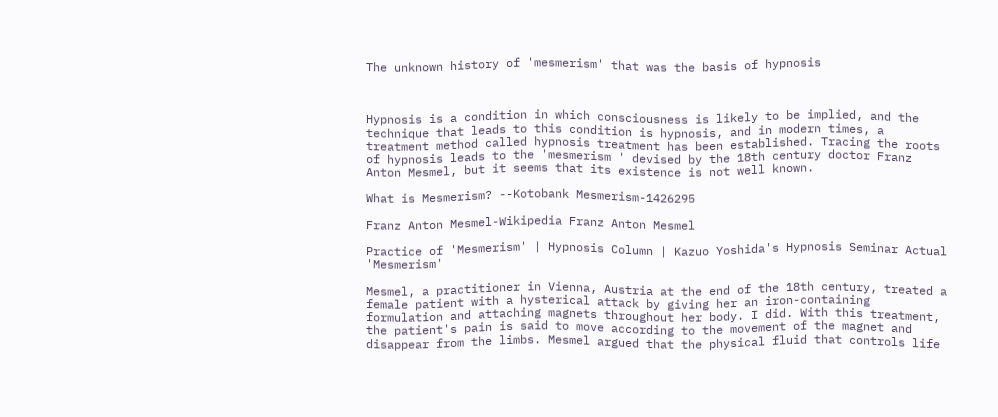The unknown history of 'mesmerism' that was the basis of hypnosis



Hypnosis is a condition in which consciousness is likely to be implied, and the technique that leads to this condition is hypnosis, and in modern times, a treatment method called hypnosis treatment has been established. Tracing the roots of hypnosis leads to the 'mesmerism ' devised by the 18th century doctor Franz Anton Mesmel, but it seems that its existence is not well known.

What is Mesmerism? --Kotobank Mesmerism-1426295

Franz Anton Mesmel-Wikipedia Franz Anton Mesmel

Practice of 'Mesmerism' | Hypnosis Column | Kazuo Yoshida's Hypnosis Seminar Actual 'Mesmerism'

Mesmel, a practitioner in Vienna, Austria at the end of the 18th century, treated a female patient with a hysterical attack by giving her an iron-containing formulation and attaching magnets throughout her body. I did. With this treatment, the patient's pain is said to move according to the movement of the magnet and disappear from the limbs. Mesmel argued that the physical fluid that controls life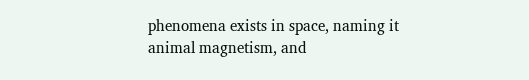phenomena exists in space, naming it animal magnetism, and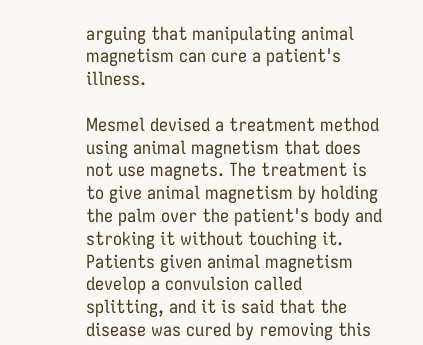arguing that manipulating animal magnetism can cure a patient's illness.

Mesmel devised a treatment method using animal magnetism that does not use magnets. The treatment is to give animal magnetism by holding the palm over the patient's body and stroking it without touching it. Patients given animal magnetism develop a convulsion called splitting, and it is said that the disease was cured by removing this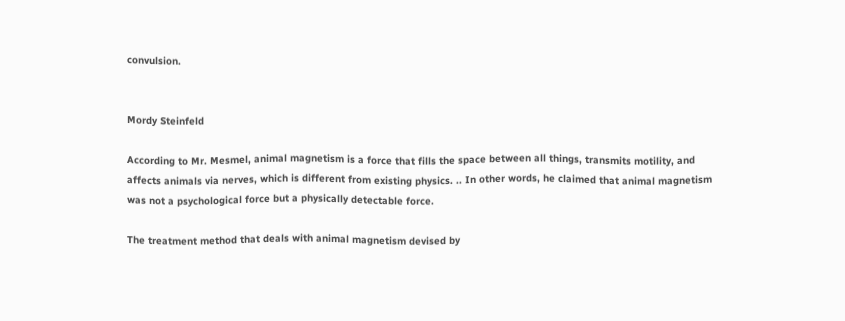convulsion.


Mordy Steinfeld

According to Mr. Mesmel, animal magnetism is a force that fills the space between all things, transmits motility, and affects animals via nerves, which is different from existing physics. .. In other words, he claimed that animal magnetism was not a psychological force but a physically detectable force.

The treatment method that deals with animal magnetism devised by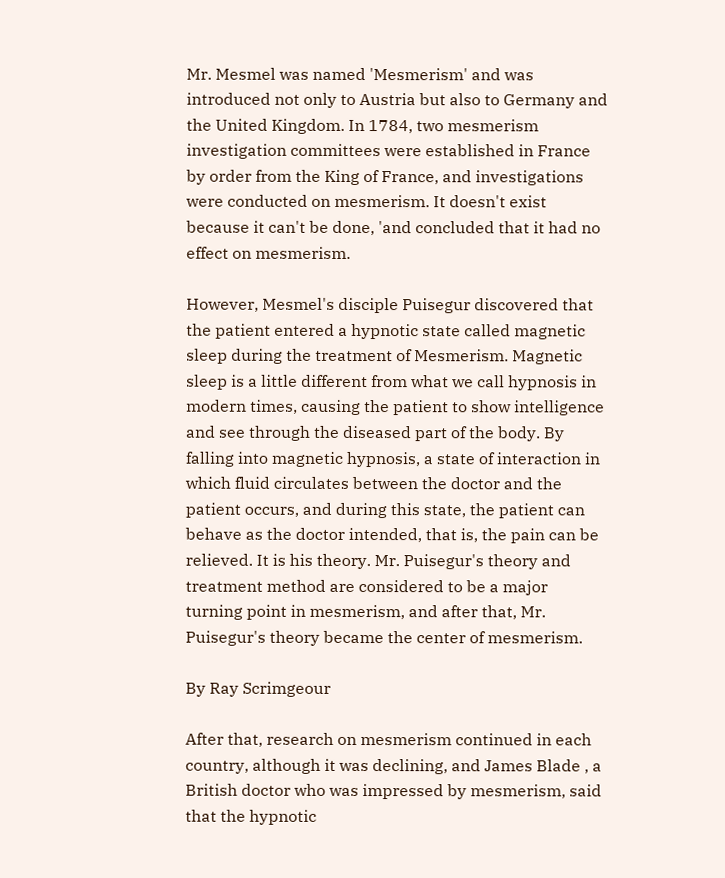Mr. Mesmel was named 'Mesmerism' and was introduced not only to Austria but also to Germany and the United Kingdom. In 1784, two mesmerism investigation committees were established in France by order from the King of France, and investigations were conducted on mesmerism. It doesn't exist because it can't be done, 'and concluded that it had no effect on mesmerism.

However, Mesmel's disciple Puisegur discovered that the patient entered a hypnotic state called magnetic sleep during the treatment of Mesmerism. Magnetic sleep is a little different from what we call hypnosis in modern times, causing the patient to show intelligence and see through the diseased part of the body. By falling into magnetic hypnosis, a state of interaction in which fluid circulates between the doctor and the patient occurs, and during this state, the patient can behave as the doctor intended, that is, the pain can be relieved. It is his theory. Mr. Puisegur's theory and treatment method are considered to be a major turning point in mesmerism, and after that, Mr. Puisegur's theory became the center of mesmerism.

By Ray Scrimgeour

After that, research on mesmerism continued in each country, although it was declining, and James Blade , a British doctor who was impressed by mesmerism, said that the hypnotic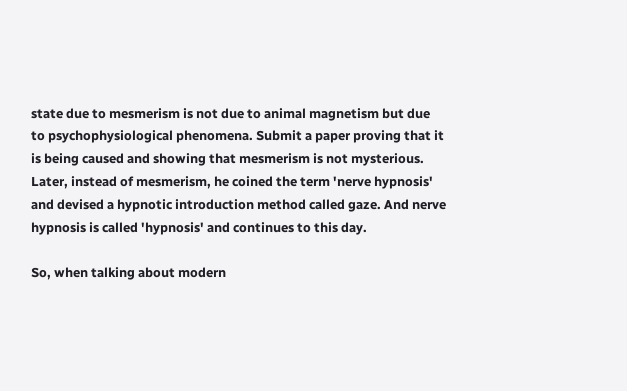state due to mesmerism is not due to animal magnetism but due to psychophysiological phenomena. Submit a paper proving that it is being caused and showing that mesmerism is not mysterious. Later, instead of mesmerism, he coined the term 'nerve hypnosis' and devised a hypnotic introduction method called gaze. And nerve hypnosis is called 'hypnosis' and continues to this day.

So, when talking about modern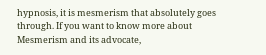hypnosis, it is mesmerism that absolutely goes through. If you want to know more about Mesmerism and its advocate,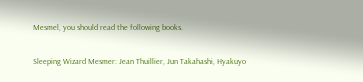Mesmel, you should read the following books.

Sleeping Wizard Mesmer: Jean Thuillier, Jun Takahashi, Hyakuyo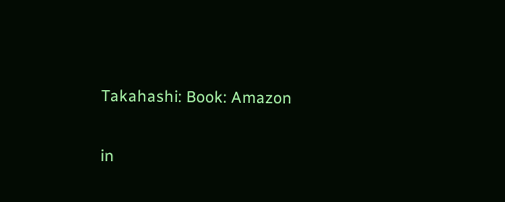Takahashi: Book: Amazon

in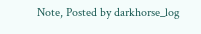Note, Posted by darkhorse_log